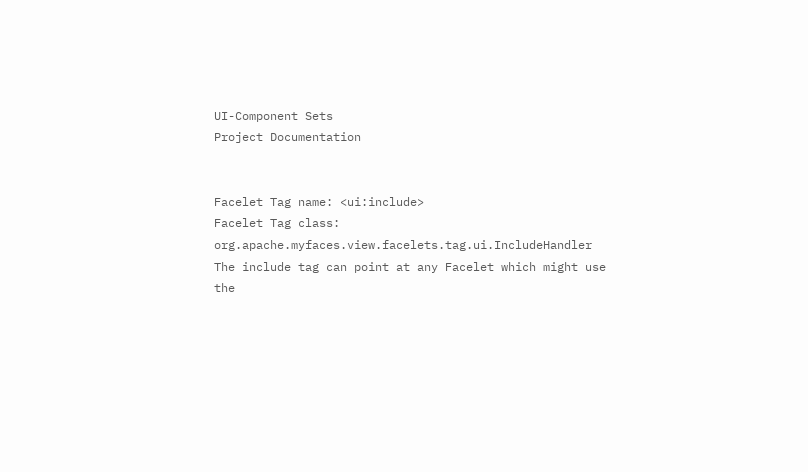UI-Component Sets
Project Documentation


Facelet Tag name: <ui:include>
Facelet Tag class: org.apache.myfaces.view.facelets.tag.ui.IncludeHandler
The include tag can point at any Facelet which might use the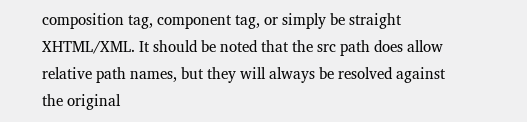composition tag, component tag, or simply be straight XHTML/XML. It should be noted that the src path does allow relative path names, but they will always be resolved against the original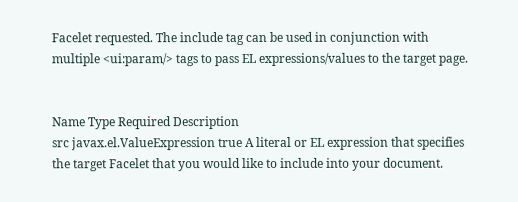Facelet requested. The include tag can be used in conjunction with multiple <ui:param/> tags to pass EL expressions/values to the target page.


Name Type Required Description
src javax.el.ValueExpression true A literal or EL expression that specifies the target Facelet that you would like to include into your document.